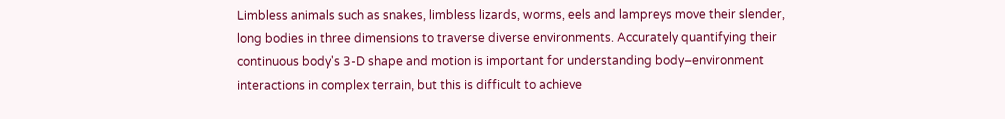Limbless animals such as snakes, limbless lizards, worms, eels and lampreys move their slender, long bodies in three dimensions to traverse diverse environments. Accurately quantifying their continuous body's 3-D shape and motion is important for understanding body–environment interactions in complex terrain, but this is difficult to achieve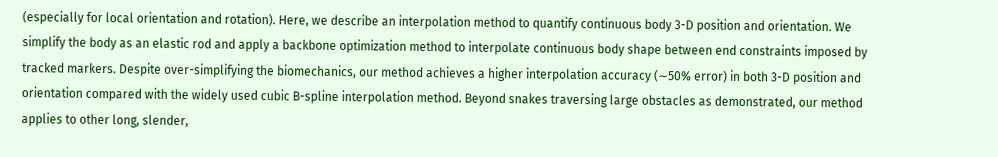(especially for local orientation and rotation). Here, we describe an interpolation method to quantify continuous body 3-D position and orientation. We simplify the body as an elastic rod and apply a backbone optimization method to interpolate continuous body shape between end constraints imposed by tracked markers. Despite over-simplifying the biomechanics, our method achieves a higher interpolation accuracy (∼50% error) in both 3-D position and orientation compared with the widely used cubic B-spline interpolation method. Beyond snakes traversing large obstacles as demonstrated, our method applies to other long, slender,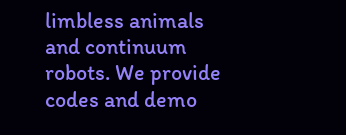limbless animals and continuum robots. We provide codes and demo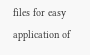files for easy application of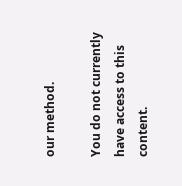our method.

You do not currently have access to this content.